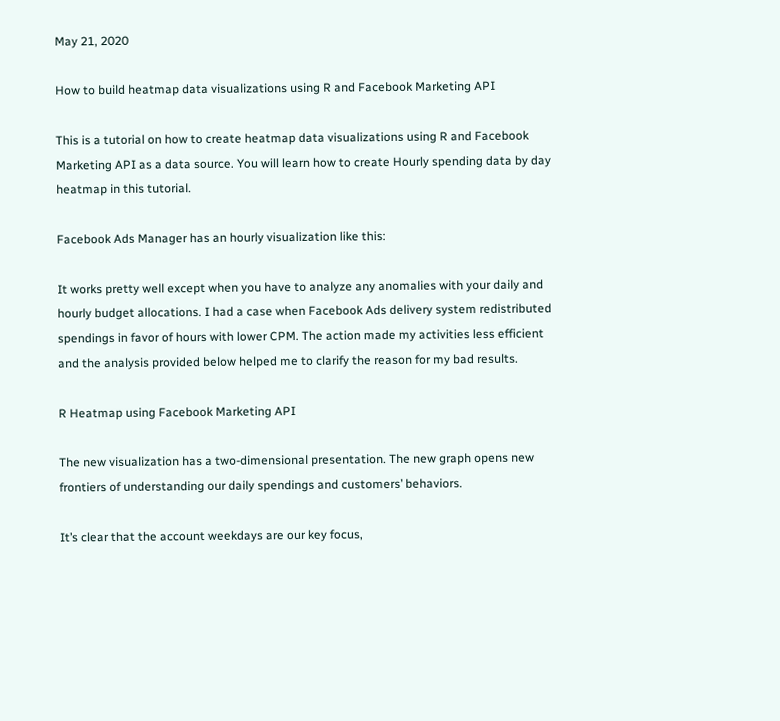May 21, 2020

How to build heatmap data visualizations using R and Facebook Marketing API

This is a tutorial on how to create heatmap data visualizations using R and Facebook Marketing API as a data source. You will learn how to create Hourly spending data by day heatmap in this tutorial.

Facebook Ads Manager has an hourly visualization like this:

It works pretty well except when you have to analyze any anomalies with your daily and hourly budget allocations. I had a case when Facebook Ads delivery system redistributed spendings in favor of hours with lower CPM. The action made my activities less efficient and the analysis provided below helped me to clarify the reason for my bad results.

R Heatmap using Facebook Marketing API

The new visualization has a two-dimensional presentation. The new graph opens new frontiers of understanding our daily spendings and customers’ behaviors.

It’s clear that the account weekdays are our key focus,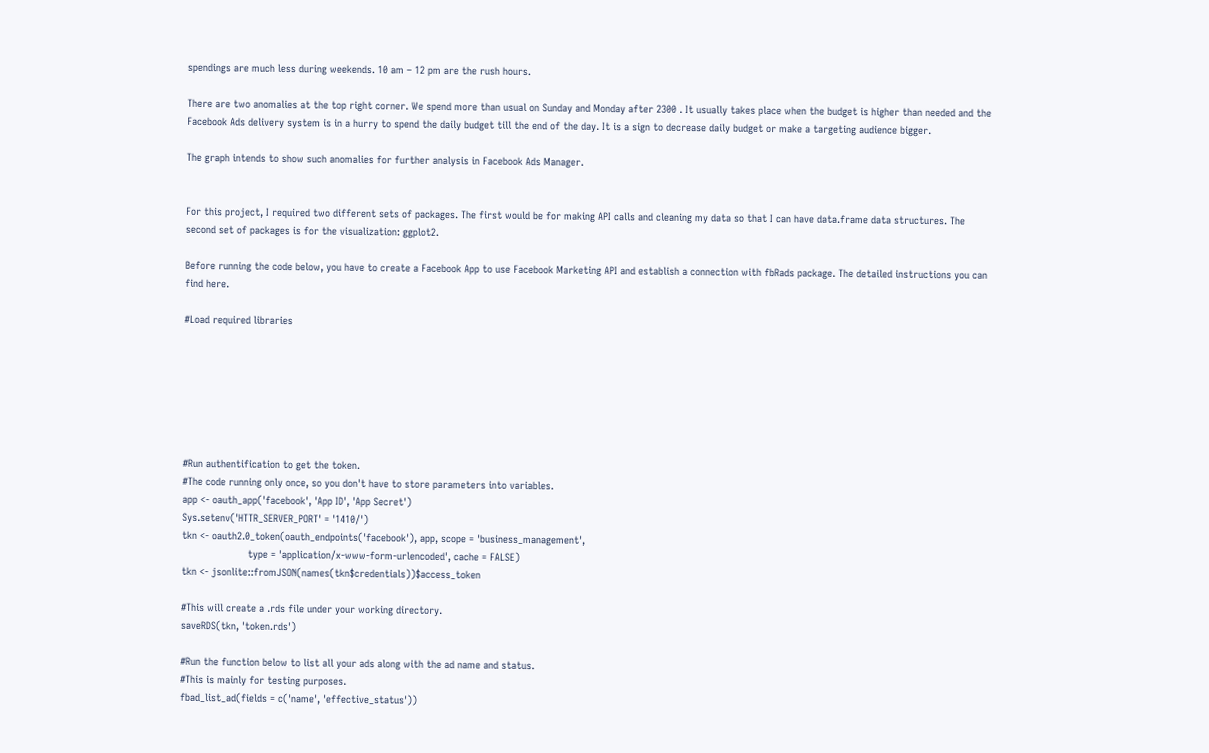spendings are much less during weekends. 10 am – 12 pm are the rush hours.

There are two anomalies at the top right corner. We spend more than usual on Sunday and Monday after 2300 . It usually takes place when the budget is higher than needed and the Facebook Ads delivery system is in a hurry to spend the daily budget till the end of the day. It is a sign to decrease daily budget or make a targeting audience bigger.

The graph intends to show such anomalies for further analysis in Facebook Ads Manager.


For this project, I required two different sets of packages. The first would be for making API calls and cleaning my data so that I can have data.frame data structures. The second set of packages is for the visualization: ggplot2.

Before running the code below, you have to create a Facebook App to use Facebook Marketing API and establish a connection with fbRads package. The detailed instructions you can find here.

#Load required libraries







#Run authentification to get the token.
#The code running only once, so you don't have to store parameters into variables.
app <- oauth_app('facebook', 'App ID', 'App Secret')
Sys.setenv('HTTR_SERVER_PORT' = '1410/')
tkn <- oauth2.0_token(oauth_endpoints('facebook'), app, scope = 'business_management',
                      type = 'application/x-www-form-urlencoded', cache = FALSE)
tkn <- jsonlite::fromJSON(names(tkn$credentials))$access_token

#This will create a .rds file under your working directory.
saveRDS(tkn, 'token.rds')

#Run the function below to list all your ads along with the ad name and status.
#This is mainly for testing purposes.
fbad_list_ad(fields = c('name', 'effective_status'))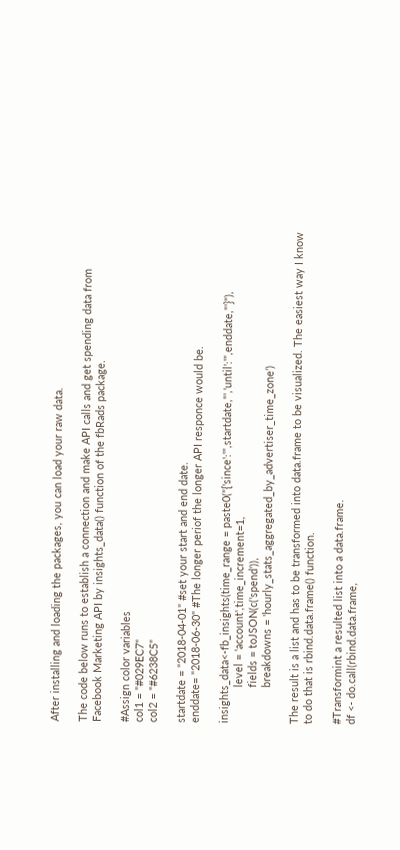After installing and loading the packages, you can load your raw data.

The code below runs to establish a connection and make API calls and get spending data from Facebook Marketing API by insights_data() function of the fbRads package.

#Assign color variables
col1 = "#029EC7"
col2 = "#6238C5"

startdate = "2018-04-01" #set your start and end date.
enddate= "2018-06-30" #The longer periof the longer API responce would be.

insights_data<-fb_insights(time_range = paste0("{'since':'",startdate,"','until':'",enddate,"'}"),
            level = 'account',time_increment=1,
            fields = toJSON(c('spend')),
            breakdowns = 'hourly_stats_aggregated_by_advertiser_time_zone')

The result is a list and has to be transformed into data.frame to be visualized. The easiest way I know to do that is rbind.data.frame() function.

#Transformint a resulted list into a data.frame.
df <- do.call(rbind.data.frame,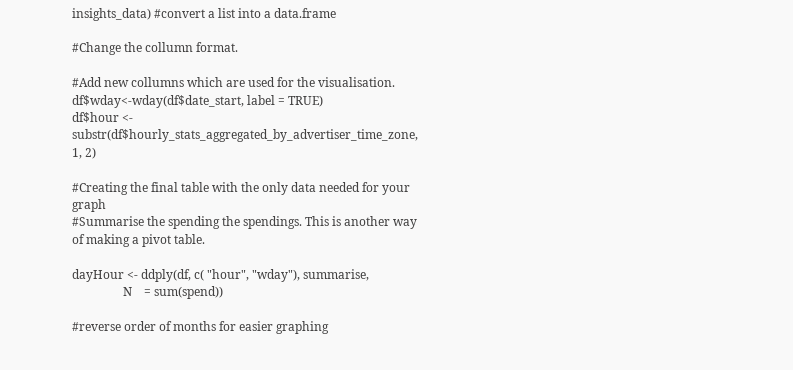insights_data) #convert a list into a data.frame

#Change the collumn format.

#Add new collumns which are used for the visualisation.
df$wday<-wday(df$date_start, label = TRUE)
df$hour <- substr(df$hourly_stats_aggregated_by_advertiser_time_zone, 1, 2)

#Creating the final table with the only data needed for your graph
#Summarise the spending the spendings. This is another way of making a pivot table.

dayHour <- ddply(df, c( "hour", "wday"), summarise,
                 N    = sum(spend))

#reverse order of months for easier graphing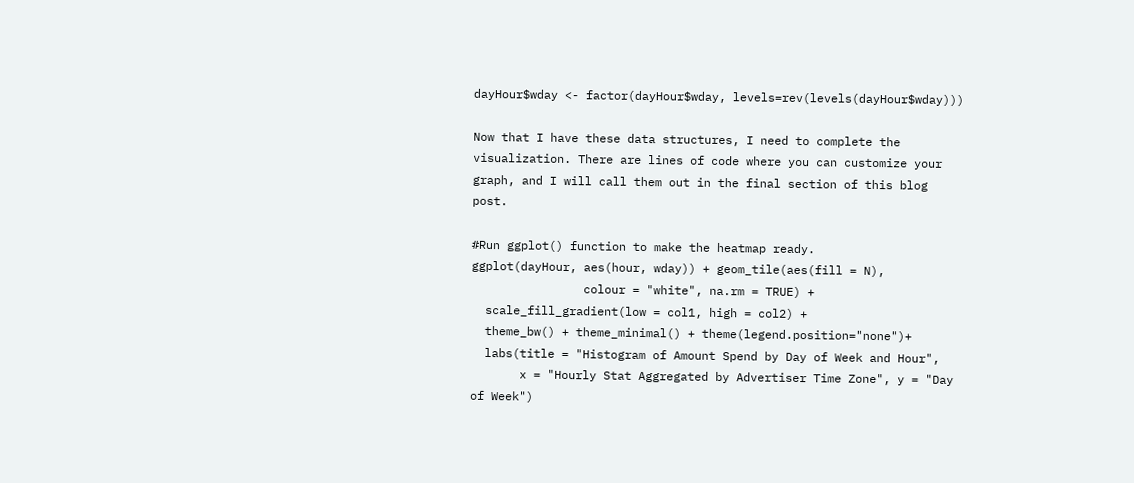dayHour$wday <- factor(dayHour$wday, levels=rev(levels(dayHour$wday)))

Now that I have these data structures, I need to complete the visualization. There are lines of code where you can customize your graph, and I will call them out in the final section of this blog post.

#Run ggplot() function to make the heatmap ready.
ggplot(dayHour, aes(hour, wday)) + geom_tile(aes(fill = N),
                colour = "white", na.rm = TRUE) +
  scale_fill_gradient(low = col1, high = col2) +
  theme_bw() + theme_minimal() + theme(legend.position="none")+
  labs(title = "Histogram of Amount Spend by Day of Week and Hour",
       x = "Hourly Stat Aggregated by Advertiser Time Zone", y = "Day of Week")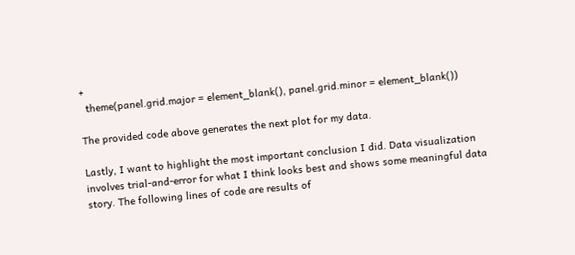+
  theme(panel.grid.major = element_blank(), panel.grid.minor = element_blank())

The provided code above generates the next plot for my data.

Lastly, I want to highlight the most important conclusion I did. Data visualization involves trial-and-error for what I think looks best and shows some meaningful data story. The following lines of code are results of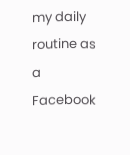my daily routine as a Facebook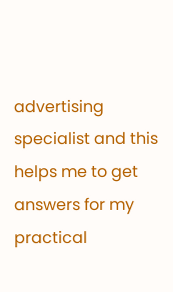advertising specialist and this helps me to get answers for my practical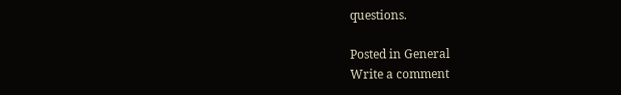questions.

Posted in General
Write a comment